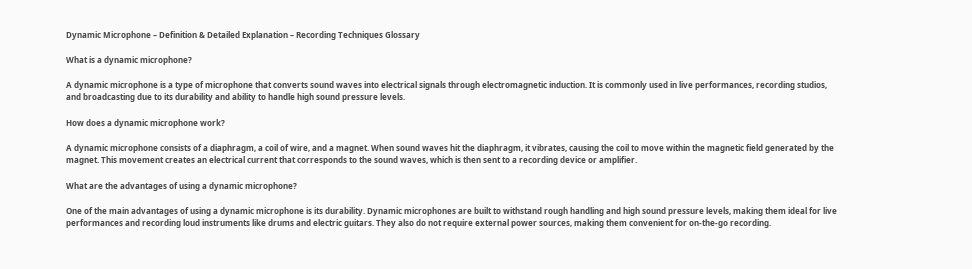Dynamic Microphone – Definition & Detailed Explanation – Recording Techniques Glossary

What is a dynamic microphone?

A dynamic microphone is a type of microphone that converts sound waves into electrical signals through electromagnetic induction. It is commonly used in live performances, recording studios, and broadcasting due to its durability and ability to handle high sound pressure levels.

How does a dynamic microphone work?

A dynamic microphone consists of a diaphragm, a coil of wire, and a magnet. When sound waves hit the diaphragm, it vibrates, causing the coil to move within the magnetic field generated by the magnet. This movement creates an electrical current that corresponds to the sound waves, which is then sent to a recording device or amplifier.

What are the advantages of using a dynamic microphone?

One of the main advantages of using a dynamic microphone is its durability. Dynamic microphones are built to withstand rough handling and high sound pressure levels, making them ideal for live performances and recording loud instruments like drums and electric guitars. They also do not require external power sources, making them convenient for on-the-go recording.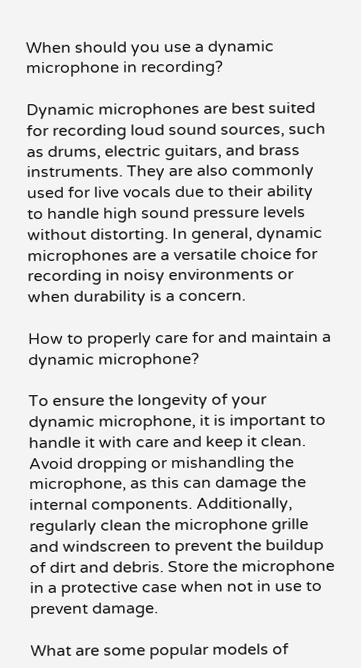When should you use a dynamic microphone in recording?

Dynamic microphones are best suited for recording loud sound sources, such as drums, electric guitars, and brass instruments. They are also commonly used for live vocals due to their ability to handle high sound pressure levels without distorting. In general, dynamic microphones are a versatile choice for recording in noisy environments or when durability is a concern.

How to properly care for and maintain a dynamic microphone?

To ensure the longevity of your dynamic microphone, it is important to handle it with care and keep it clean. Avoid dropping or mishandling the microphone, as this can damage the internal components. Additionally, regularly clean the microphone grille and windscreen to prevent the buildup of dirt and debris. Store the microphone in a protective case when not in use to prevent damage.

What are some popular models of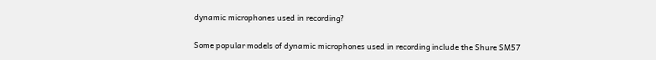dynamic microphones used in recording?

Some popular models of dynamic microphones used in recording include the Shure SM57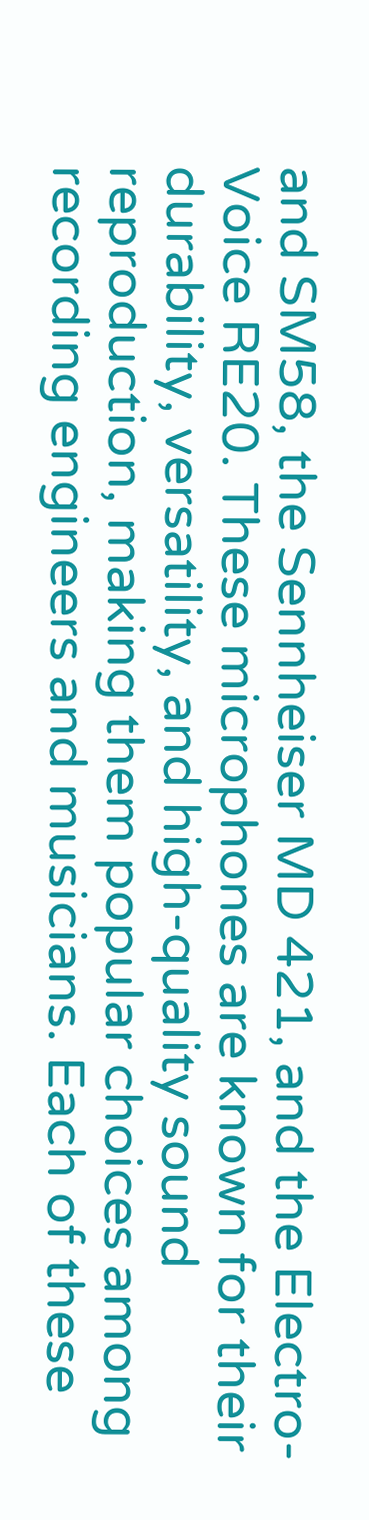and SM58, the Sennheiser MD 421, and the Electro-Voice RE20. These microphones are known for their durability, versatility, and high-quality sound reproduction, making them popular choices among recording engineers and musicians. Each of these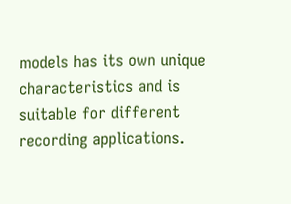models has its own unique characteristics and is suitable for different recording applications.